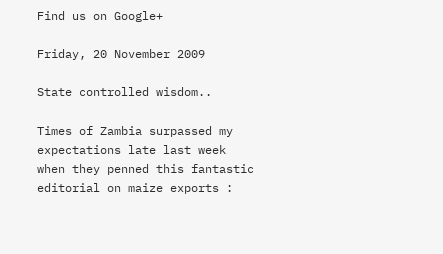Find us on Google+

Friday, 20 November 2009

State controlled wisdom..

Times of Zambia surpassed my expectations late last week when they penned this fantastic editorial on maize exports :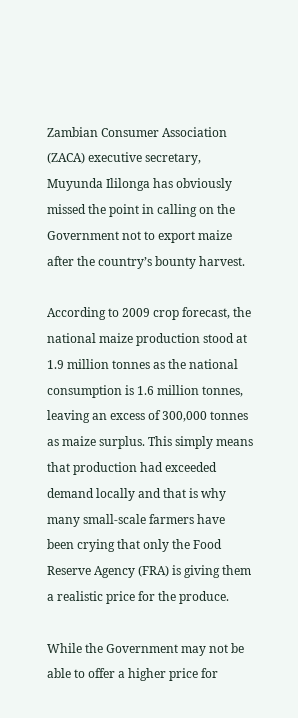Zambian Consumer Association (ZACA) executive secretary, Muyunda Ililonga has obviously missed the point in calling on the Government not to export maize after the country’s bounty harvest.

According to 2009 crop forecast, the national maize production stood at 1.9 million tonnes as the national consumption is 1.6 million tonnes, leaving an excess of 300,000 tonnes as maize surplus. This simply means that production had exceeded demand locally and that is why many small-scale farmers have been crying that only the Food Reserve Agency (FRA) is giving them a realistic price for the produce.

While the Government may not be able to offer a higher price for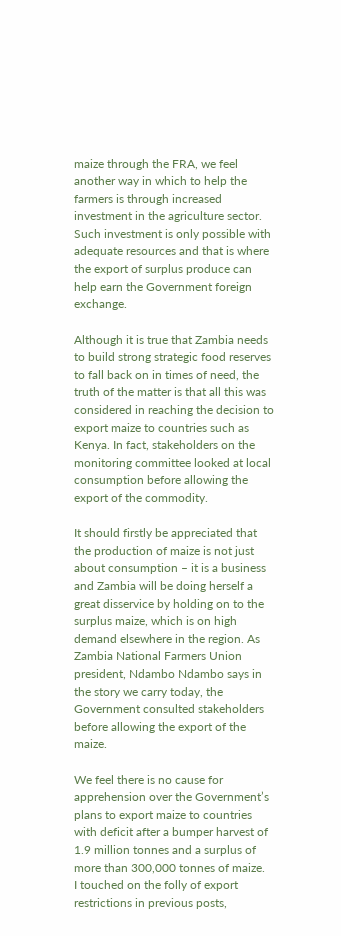maize through the FRA, we feel another way in which to help the farmers is through increased investment in the agriculture sector. Such investment is only possible with adequate resources and that is where the export of surplus produce can help earn the Government foreign exchange.

Although it is true that Zambia needs to build strong strategic food reserves to fall back on in times of need, the truth of the matter is that all this was considered in reaching the decision to export maize to countries such as Kenya. In fact, stakeholders on the monitoring committee looked at local consumption before allowing the export of the commodity.

It should firstly be appreciated that the production of maize is not just about consumption – it is a business and Zambia will be doing herself a great disservice by holding on to the surplus maize, which is on high demand elsewhere in the region. As Zambia National Farmers Union president, Ndambo Ndambo says in the story we carry today, the Government consulted stakeholders before allowing the export of the maize.

We feel there is no cause for apprehension over the Government’s plans to export maize to countries with deficit after a bumper harvest of 1.9 million tonnes and a surplus of more than 300,000 tonnes of maize.
I touched on the folly of export restrictions in previous posts,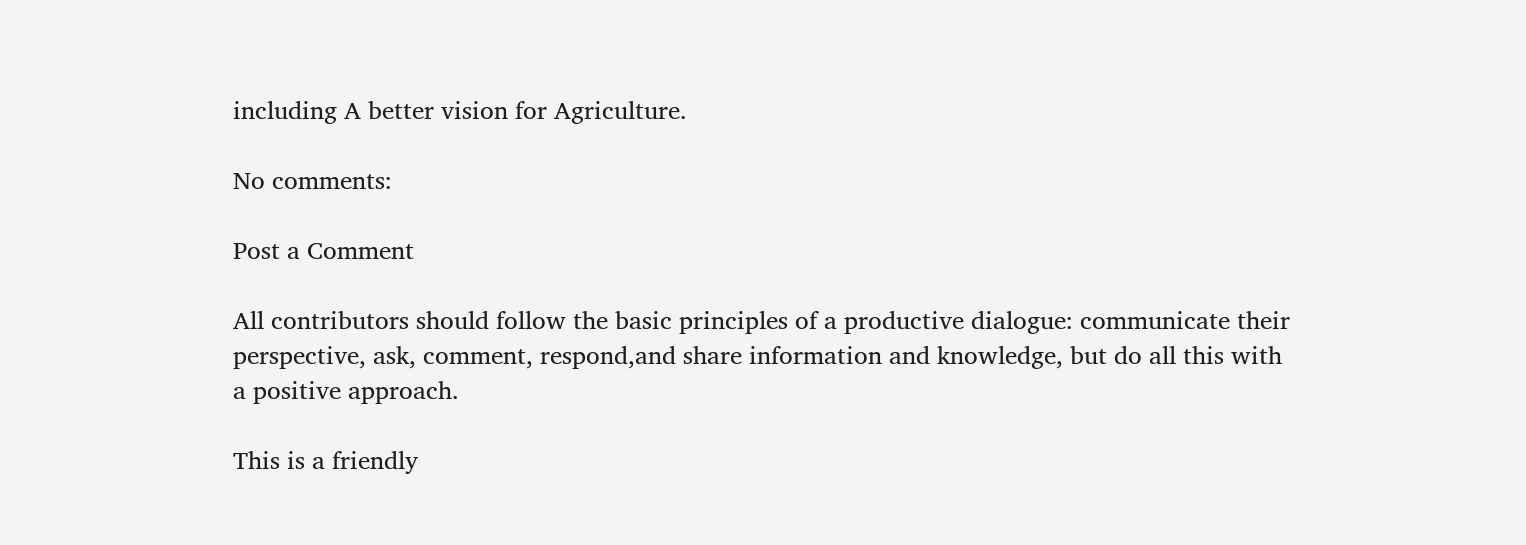including A better vision for Agriculture.

No comments:

Post a Comment

All contributors should follow the basic principles of a productive dialogue: communicate their perspective, ask, comment, respond,and share information and knowledge, but do all this with a positive approach.

This is a friendly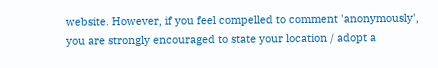website. However, if you feel compelled to comment 'anonymously', you are strongly encouraged to state your location / adopt a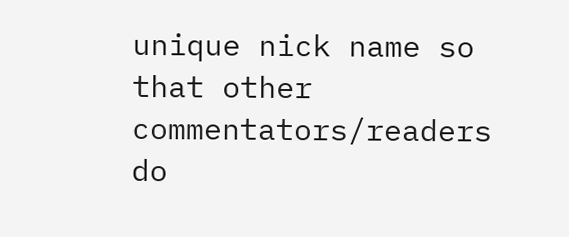unique nick name so that other commentators/readers do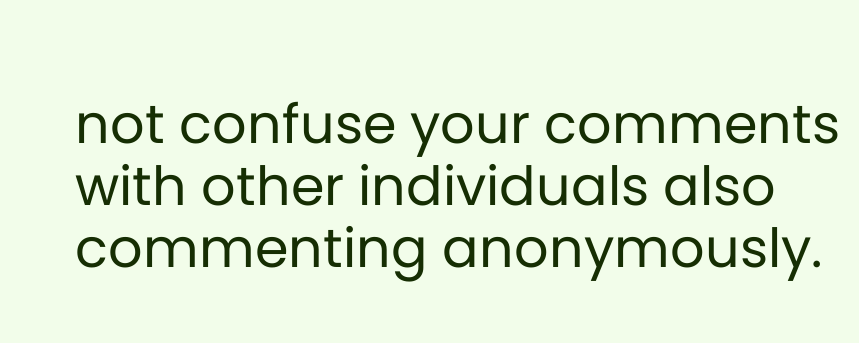not confuse your comments with other individuals also commenting anonymously.